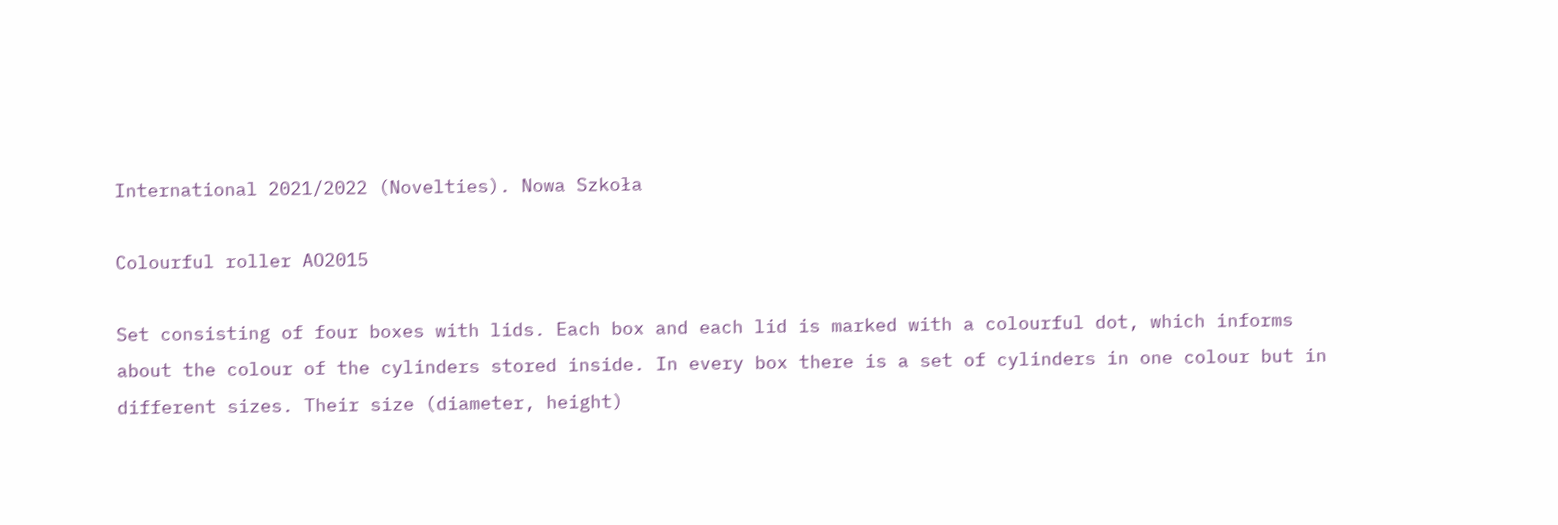International 2021/2022 (Novelties). Nowa Szkoła

Colourful roller AO2015

Set consisting of four boxes with lids. Each box and each lid is marked with a colourful dot, which informs about the colour of the cylinders stored inside. In every box there is a set of cylinders in one colour but in different sizes. Their size (diameter, height)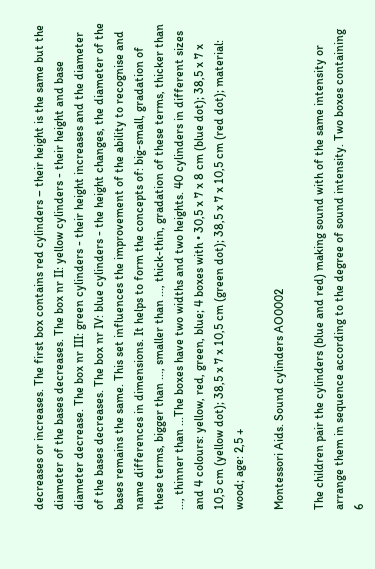decreases or increases. The first box contains red cylinders – their height is the same but the diameter of the bases decreases. The box nr II: yellow cylinders - their height and base diameter decrease. The box nr III: green cylinders - their height increases and the diameter of the bases decreases. The box nr IV: blue cylinders - the height changes, the diameter of the bases remains the same. This set influences the improvement of the ability to recognise and name differences in dimensions. It helps to form the concepts of: big-small, gradation of these terms, bigger than ..., smaller than ..., thick-thin, gradation of these terms, thicker than ..., thinner than ...The boxes have two widths and two heights. 40 cylinders in different sizes and 4 colours: yellow, red, green, blue; 4 boxes with • 30,5 x 7 x 8 cm (blue dot); 38,5 x 7 x 10,5 cm (yellow dot); 38,5 x 7 x 10,5 cm (green dot); 38,5 x 7 x 10,5 cm (red dot); material: wood; age: 2,5 +

Montessori Aids. Sound cylinders AO0002

The children pair the cylinders (blue and red) making sound with of the same intensity or arrange them in sequence according to the degree of sound intensity. Two boxes containing 6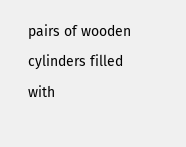pairs of wooden cylinders filled with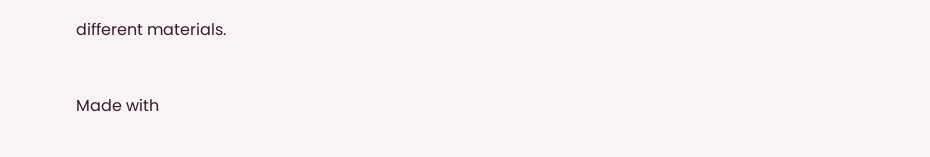different materials.



Made with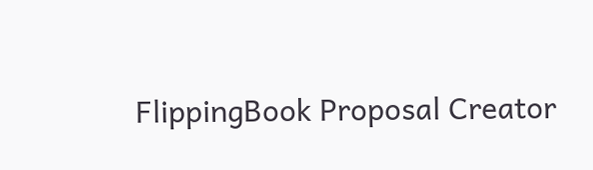FlippingBook Proposal Creator